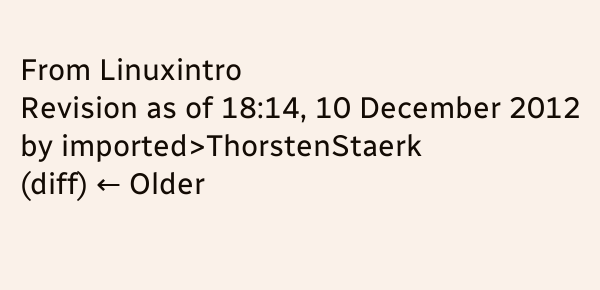From Linuxintro
Revision as of 18:14, 10 December 2012 by imported>ThorstenStaerk
(diff) ← Older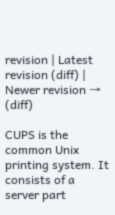revision | Latest revision (diff) | Newer revision → (diff)

CUPS is the common Unix printing system. It consists of a server part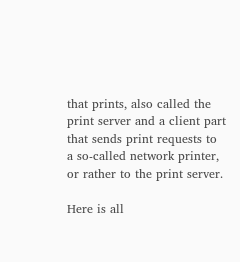that prints, also called the print server and a client part that sends print requests to a so-called network printer, or rather to the print server.

Here is all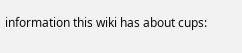information this wiki has about cups: